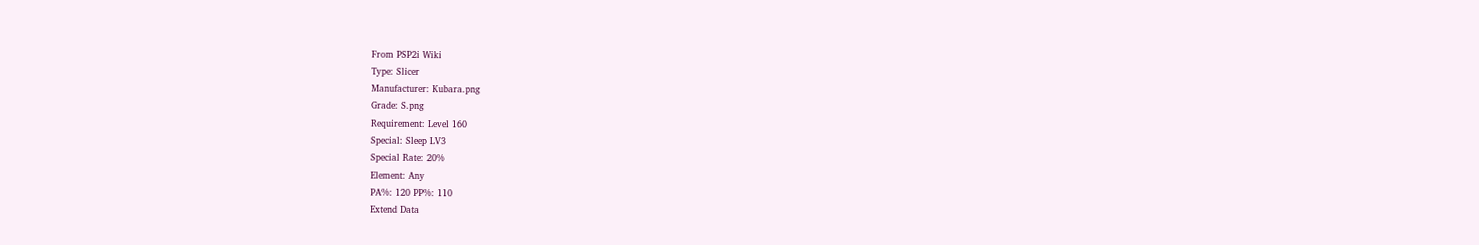From PSP2i Wiki
Type: Slicer
Manufacturer: Kubara.png
Grade: S.png
Requirement: Level 160
Special: Sleep LV3
Special Rate: 20%
Element: Any
PA%: 120 PP%: 110
Extend Data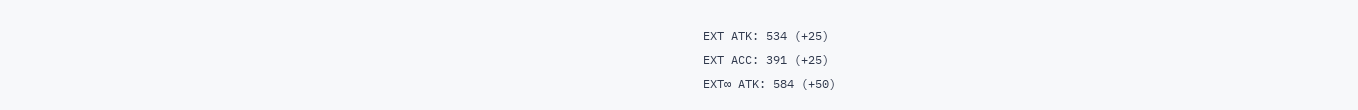EXT ATK: 534 (+25)
EXT ACC: 391 (+25)
EXT∞ ATK: 584 (+50)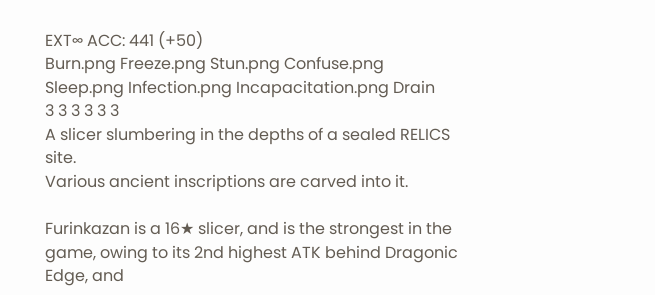EXT∞ ACC: 441 (+50)
Burn.png Freeze.png Stun.png Confuse.png Sleep.png Infection.png Incapacitation.png Drain
3 3 3 3 3 3
A slicer slumbering in the depths of a sealed RELICS site.
Various ancient inscriptions are carved into it.

Furinkazan is a 16★ slicer, and is the strongest in the game, owing to its 2nd highest ATK behind Dragonic Edge, and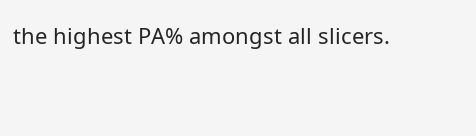the highest PA% amongst all slicers.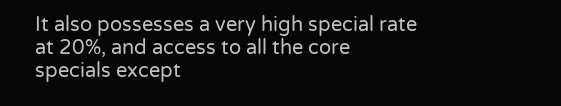It also possesses a very high special rate at 20%, and access to all the core specials except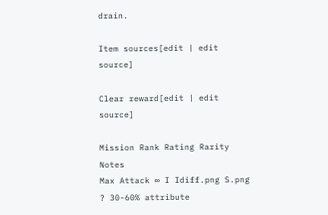drain.

Item sources[edit | edit source]

Clear reward[edit | edit source]

Mission Rank Rating Rarity Notes
Max Attack ∞ I Idiff.png S.png ? 30-60% attribute